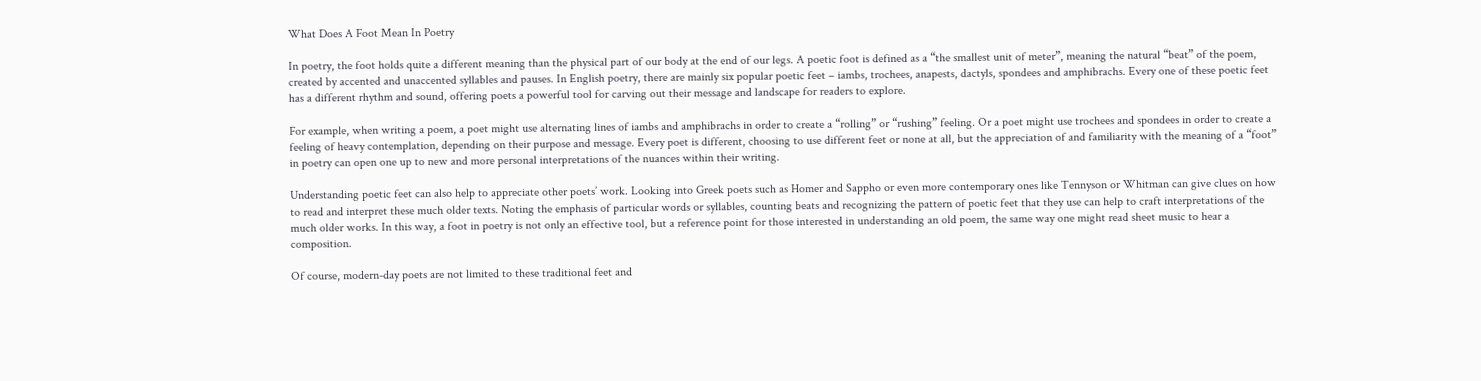What Does A Foot Mean In Poetry

In poetry, the foot holds quite a different meaning than the physical part of our body at the end of our legs. A poetic foot is defined as a “the smallest unit of meter”, meaning the natural “beat” of the poem, created by accented and unaccented syllables and pauses. In English poetry, there are mainly six popular poetic feet – iambs, trochees, anapests, dactyls, spondees and amphibrachs. Every one of these poetic feet has a different rhythm and sound, offering poets a powerful tool for carving out their message and landscape for readers to explore.

For example, when writing a poem, a poet might use alternating lines of iambs and amphibrachs in order to create a “rolling” or “rushing” feeling. Or a poet might use trochees and spondees in order to create a feeling of heavy contemplation, depending on their purpose and message. Every poet is different, choosing to use different feet or none at all, but the appreciation of and familiarity with the meaning of a “foot” in poetry can open one up to new and more personal interpretations of the nuances within their writing.

Understanding poetic feet can also help to appreciate other poets’ work. Looking into Greek poets such as Homer and Sappho or even more contemporary ones like Tennyson or Whitman can give clues on how to read and interpret these much older texts. Noting the emphasis of particular words or syllables, counting beats and recognizing the pattern of poetic feet that they use can help to craft interpretations of the much older works. In this way, a foot in poetry is not only an effective tool, but a reference point for those interested in understanding an old poem, the same way one might read sheet music to hear a composition.

Of course, modern-day poets are not limited to these traditional feet and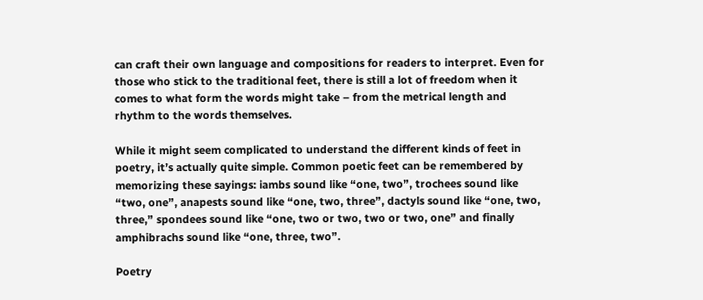can craft their own language and compositions for readers to interpret. Even for those who stick to the traditional feet, there is still a lot of freedom when it comes to what form the words might take – from the metrical length and rhythm to the words themselves.

While it might seem complicated to understand the different kinds of feet in poetry, it’s actually quite simple. Common poetic feet can be remembered by memorizing these sayings: iambs sound like “one, two”, trochees sound like “two, one”, anapests sound like “one, two, three”, dactyls sound like “one, two, three,” spondees sound like “one, two or two, two or two, one” and finally amphibrachs sound like “one, three, two”.

Poetry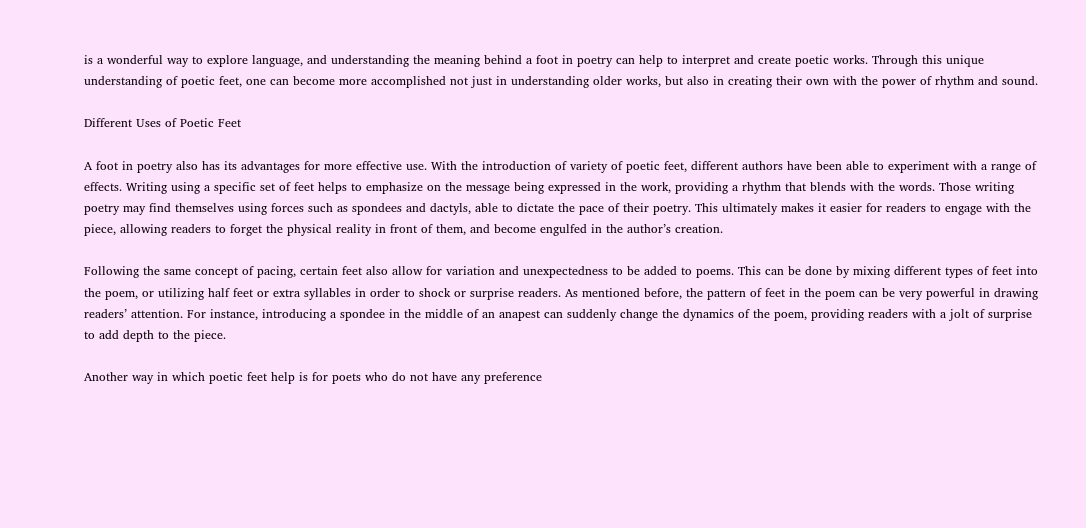is a wonderful way to explore language, and understanding the meaning behind a foot in poetry can help to interpret and create poetic works. Through this unique understanding of poetic feet, one can become more accomplished not just in understanding older works, but also in creating their own with the power of rhythm and sound.

Different Uses of Poetic Feet

A foot in poetry also has its advantages for more effective use. With the introduction of variety of poetic feet, different authors have been able to experiment with a range of effects. Writing using a specific set of feet helps to emphasize on the message being expressed in the work, providing a rhythm that blends with the words. Those writing poetry may find themselves using forces such as spondees and dactyls, able to dictate the pace of their poetry. This ultimately makes it easier for readers to engage with the piece, allowing readers to forget the physical reality in front of them, and become engulfed in the author’s creation.

Following the same concept of pacing, certain feet also allow for variation and unexpectedness to be added to poems. This can be done by mixing different types of feet into the poem, or utilizing half feet or extra syllables in order to shock or surprise readers. As mentioned before, the pattern of feet in the poem can be very powerful in drawing readers’ attention. For instance, introducing a spondee in the middle of an anapest can suddenly change the dynamics of the poem, providing readers with a jolt of surprise to add depth to the piece.

Another way in which poetic feet help is for poets who do not have any preference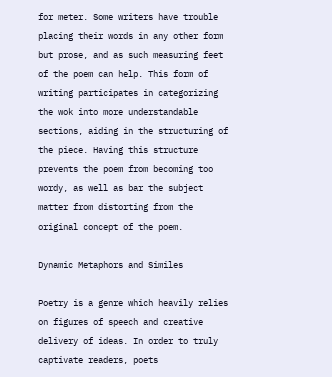for meter. Some writers have trouble placing their words in any other form but prose, and as such measuring feet of the poem can help. This form of writing participates in categorizing the wok into more understandable sections, aiding in the structuring of the piece. Having this structure prevents the poem from becoming too wordy, as well as bar the subject matter from distorting from the original concept of the poem.

Dynamic Metaphors and Similes

Poetry is a genre which heavily relies on figures of speech and creative delivery of ideas. In order to truly captivate readers, poets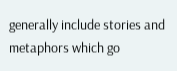generally include stories and metaphors which go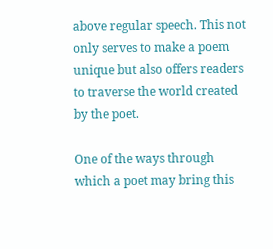above regular speech. This not only serves to make a poem unique but also offers readers to traverse the world created by the poet.

One of the ways through which a poet may bring this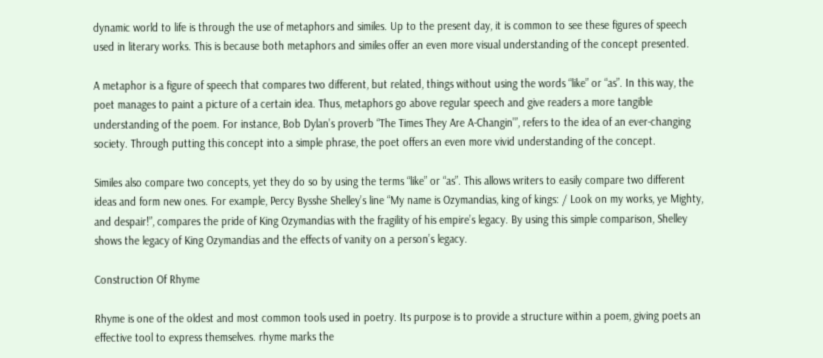dynamic world to life is through the use of metaphors and similes. Up to the present day, it is common to see these figures of speech used in literary works. This is because both metaphors and similes offer an even more visual understanding of the concept presented.

A metaphor is a figure of speech that compares two different, but related, things without using the words “like” or “as”. In this way, the poet manages to paint a picture of a certain idea. Thus, metaphors go above regular speech and give readers a more tangible understanding of the poem. For instance, Bob Dylan’s proverb “The Times They Are A-Changin’”, refers to the idea of an ever-changing society. Through putting this concept into a simple phrase, the poet offers an even more vivid understanding of the concept.

Similes also compare two concepts, yet they do so by using the terms “like” or “as”. This allows writers to easily compare two different ideas and form new ones. For example, Percy Bysshe Shelley’s line “My name is Ozymandias, king of kings: / Look on my works, ye Mighty, and despair!”, compares the pride of King Ozymandias with the fragility of his empire’s legacy. By using this simple comparison, Shelley shows the legacy of King Ozymandias and the effects of vanity on a person’s legacy.

Construction Of Rhyme

Rhyme is one of the oldest and most common tools used in poetry. Its purpose is to provide a structure within a poem, giving poets an effective tool to express themselves. rhyme marks the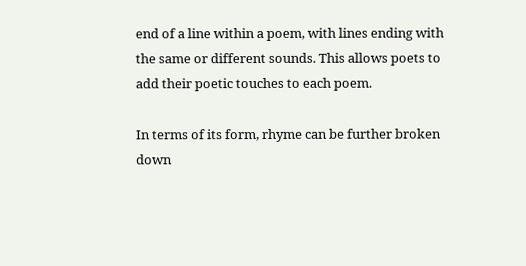end of a line within a poem, with lines ending with the same or different sounds. This allows poets to add their poetic touches to each poem.

In terms of its form, rhyme can be further broken down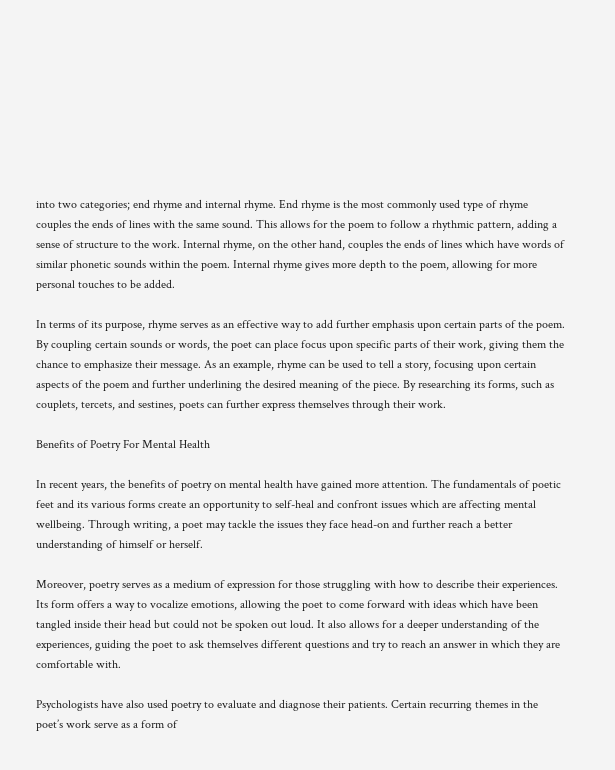into two categories; end rhyme and internal rhyme. End rhyme is the most commonly used type of rhyme couples the ends of lines with the same sound. This allows for the poem to follow a rhythmic pattern, adding a sense of structure to the work. Internal rhyme, on the other hand, couples the ends of lines which have words of similar phonetic sounds within the poem. Internal rhyme gives more depth to the poem, allowing for more personal touches to be added.

In terms of its purpose, rhyme serves as an effective way to add further emphasis upon certain parts of the poem. By coupling certain sounds or words, the poet can place focus upon specific parts of their work, giving them the chance to emphasize their message. As an example, rhyme can be used to tell a story, focusing upon certain aspects of the poem and further underlining the desired meaning of the piece. By researching its forms, such as couplets, tercets, and sestines, poets can further express themselves through their work.

Benefits of Poetry For Mental Health

In recent years, the benefits of poetry on mental health have gained more attention. The fundamentals of poetic feet and its various forms create an opportunity to self-heal and confront issues which are affecting mental wellbeing. Through writing, a poet may tackle the issues they face head-on and further reach a better understanding of himself or herself.

Moreover, poetry serves as a medium of expression for those struggling with how to describe their experiences. Its form offers a way to vocalize emotions, allowing the poet to come forward with ideas which have been tangled inside their head but could not be spoken out loud. It also allows for a deeper understanding of the experiences, guiding the poet to ask themselves different questions and try to reach an answer in which they are comfortable with.

Psychologists have also used poetry to evaluate and diagnose their patients. Certain recurring themes in the poet’s work serve as a form of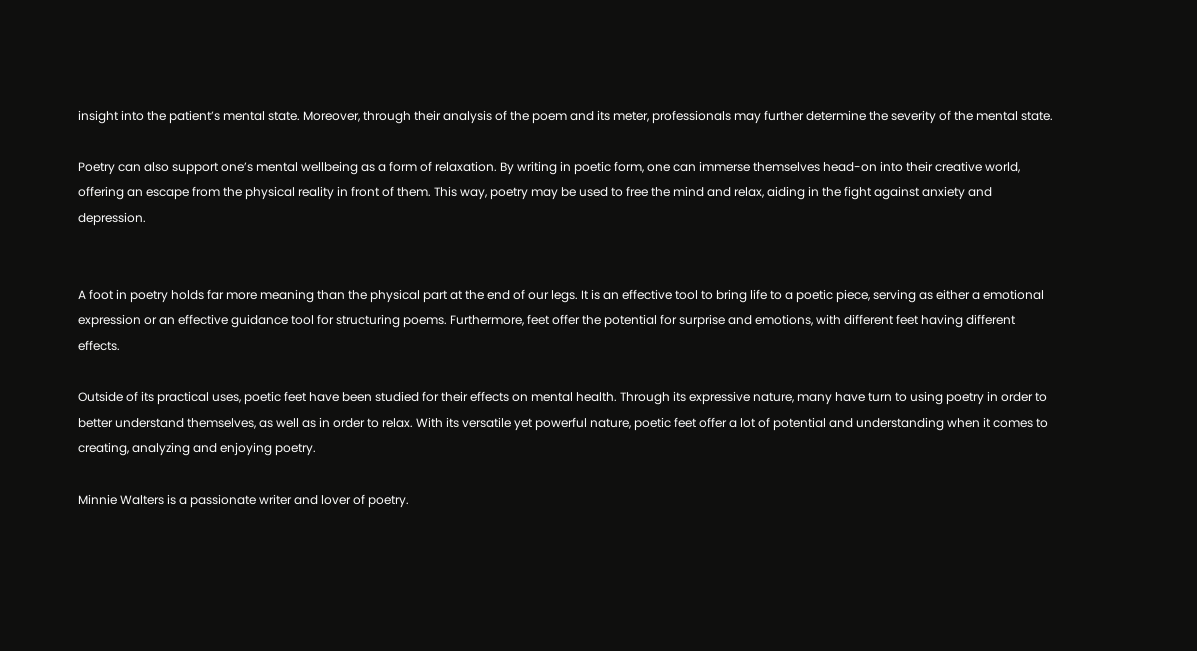insight into the patient’s mental state. Moreover, through their analysis of the poem and its meter, professionals may further determine the severity of the mental state.

Poetry can also support one’s mental wellbeing as a form of relaxation. By writing in poetic form, one can immerse themselves head-on into their creative world, offering an escape from the physical reality in front of them. This way, poetry may be used to free the mind and relax, aiding in the fight against anxiety and depression.


A foot in poetry holds far more meaning than the physical part at the end of our legs. It is an effective tool to bring life to a poetic piece, serving as either a emotional expression or an effective guidance tool for structuring poems. Furthermore, feet offer the potential for surprise and emotions, with different feet having different effects.

Outside of its practical uses, poetic feet have been studied for their effects on mental health. Through its expressive nature, many have turn to using poetry in order to better understand themselves, as well as in order to relax. With its versatile yet powerful nature, poetic feet offer a lot of potential and understanding when it comes to creating, analyzing and enjoying poetry.

Minnie Walters is a passionate writer and lover of poetry.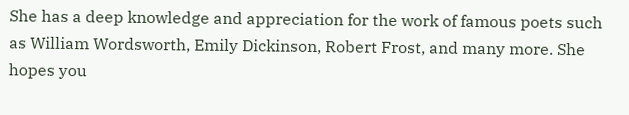She has a deep knowledge and appreciation for the work of famous poets such as William Wordsworth, Emily Dickinson, Robert Frost, and many more. She hopes you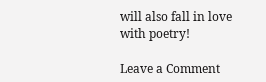will also fall in love with poetry!

Leave a Comment